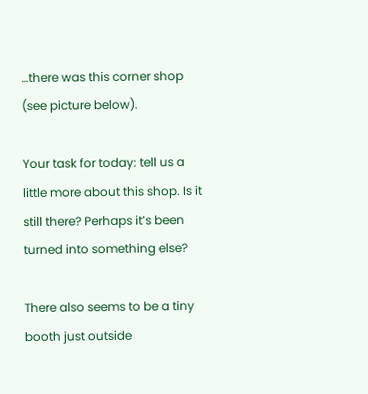…there was this corner shop (see picture below).

Your task for today: tell us a little more about this shop. Is it still there? Perhaps it’s been turned into something else?

There also seems to be a tiny booth just outside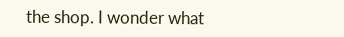the shop. I wonder what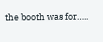the booth was for…..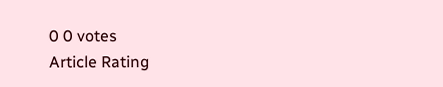0 0 votes
Article Rating